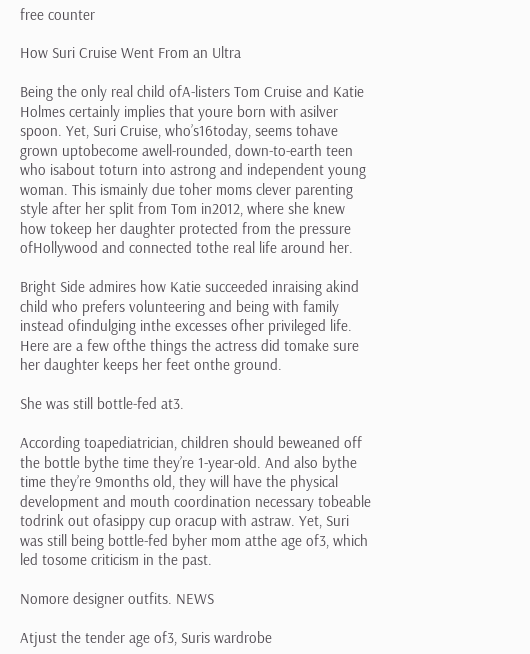free counter

How Suri Cruise Went From an Ultra

Being the only real child ofA-listers Tom Cruise and Katie Holmes certainly implies that youre born with asilver spoon. Yet, Suri Cruise, who’s16today, seems tohave grown uptobecome awell-rounded, down-to-earth teen who isabout toturn into astrong and independent young woman. This ismainly due toher moms clever parenting style after her split from Tom in2012, where she knew how tokeep her daughter protected from the pressure ofHollywood and connected tothe real life around her.

Bright Side admires how Katie succeeded inraising akind child who prefers volunteering and being with family instead ofindulging inthe excesses ofher privileged life. Here are a few ofthe things the actress did tomake sure her daughter keeps her feet onthe ground.

She was still bottle-fed at3.

According toapediatrician, children should beweaned off the bottle bythe time they’re 1-year-old. And also bythe time they’re 9months old, they will have the physical development and mouth coordination necessary tobeable todrink out ofasippy cup oracup with astraw. Yet, Suri was still being bottle-fed byher mom atthe age of3, which led tosome criticism in the past.

Nomore designer outfits. NEWS

Atjust the tender age of3, Suris wardrobe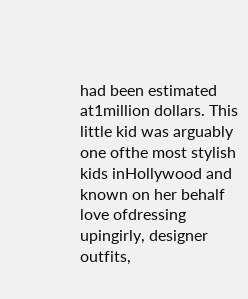had been estimated at1million dollars. This little kid was arguably one ofthe most stylish kids inHollywood and known on her behalf love ofdressing upingirly, designer outfits,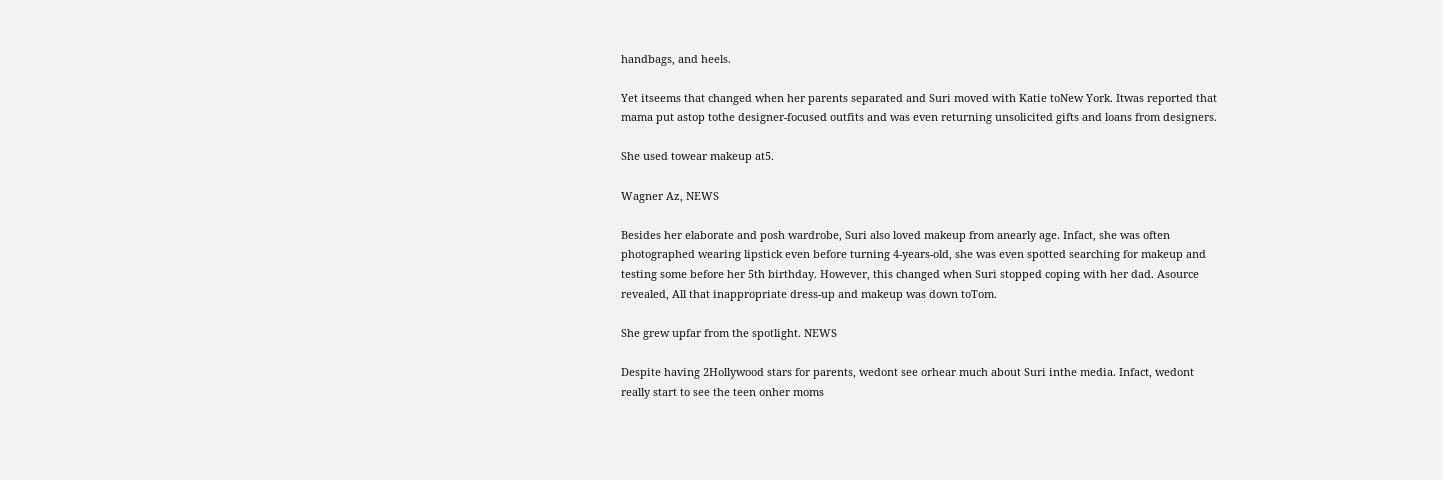handbags, and heels.

Yet itseems that changed when her parents separated and Suri moved with Katie toNew York. Itwas reported that mama put astop tothe designer-focused outfits and was even returning unsolicited gifts and loans from designers.

She used towear makeup at5.

Wagner Az, NEWS

Besides her elaborate and posh wardrobe, Suri also loved makeup from anearly age. Infact, she was often photographed wearing lipstick even before turning 4-years-old, she was even spotted searching for makeup and testing some before her 5th birthday. However, this changed when Suri stopped coping with her dad. Asource revealed, All that inappropriate dress-up and makeup was down toTom.

She grew upfar from the spotlight. NEWS

Despite having 2Hollywood stars for parents, wedont see orhear much about Suri inthe media. Infact, wedont really start to see the teen onher moms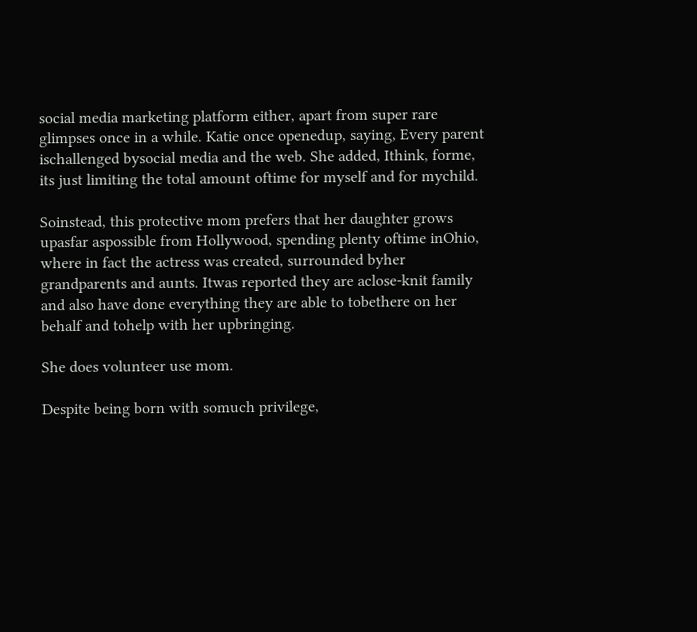social media marketing platform either, apart from super rare glimpses once in a while. Katie once openedup, saying, Every parent ischallenged bysocial media and the web. She added, Ithink, forme, its just limiting the total amount oftime for myself and for mychild.

Soinstead, this protective mom prefers that her daughter grows upasfar aspossible from Hollywood, spending plenty oftime inOhio, where in fact the actress was created, surrounded byher grandparents and aunts. Itwas reported they are aclose-knit family and also have done everything they are able to tobethere on her behalf and tohelp with her upbringing.

She does volunteer use mom.

Despite being born with somuch privilege,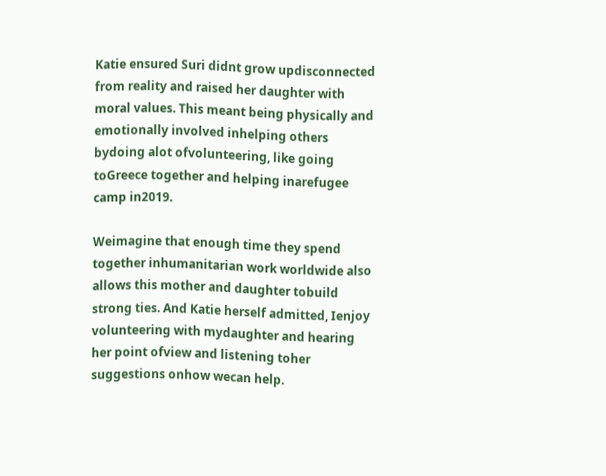Katie ensured Suri didnt grow updisconnected from reality and raised her daughter with moral values. This meant being physically and emotionally involved inhelping others bydoing alot ofvolunteering, like going toGreece together and helping inarefugee camp in2019.

Weimagine that enough time they spend together inhumanitarian work worldwide also allows this mother and daughter tobuild strong ties. And Katie herself admitted, Ienjoy volunteering with mydaughter and hearing her point ofview and listening toher suggestions onhow wecan help.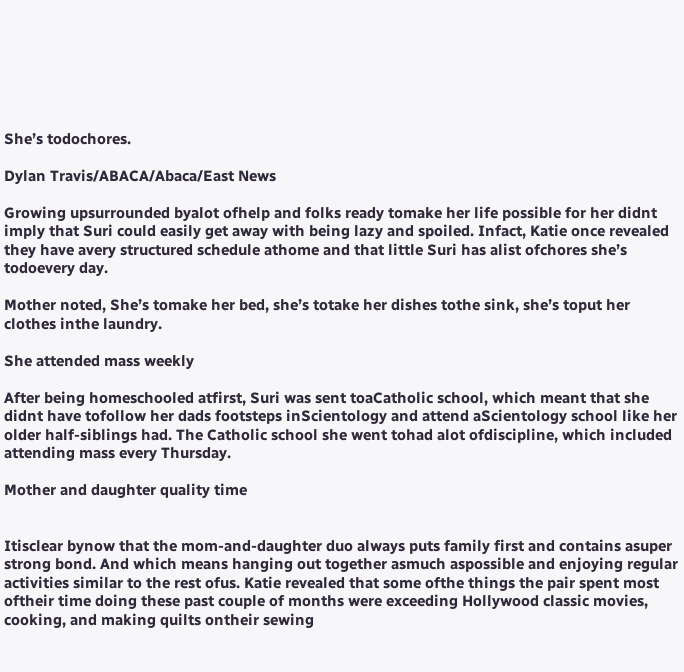She’s todochores.

Dylan Travis/ABACA/Abaca/East News

Growing upsurrounded byalot ofhelp and folks ready tomake her life possible for her didnt imply that Suri could easily get away with being lazy and spoiled. Infact, Katie once revealed they have avery structured schedule athome and that little Suri has alist ofchores she’s todoevery day.

Mother noted, She’s tomake her bed, she’s totake her dishes tothe sink, she’s toput her clothes inthe laundry.

She attended mass weekly

After being homeschooled atfirst, Suri was sent toaCatholic school, which meant that she didnt have tofollow her dads footsteps inScientology and attend aScientology school like her older half-siblings had. The Catholic school she went tohad alot ofdiscipline, which included attending mass every Thursday.

Mother and daughter quality time


Itisclear bynow that the mom-and-daughter duo always puts family first and contains asuper strong bond. And which means hanging out together asmuch aspossible and enjoying regular activities similar to the rest ofus. Katie revealed that some ofthe things the pair spent most oftheir time doing these past couple of months were exceeding Hollywood classic movies, cooking, and making quilts ontheir sewing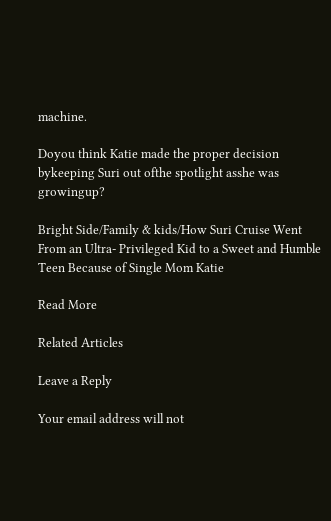machine.

Doyou think Katie made the proper decision bykeeping Suri out ofthe spotlight asshe was growingup?

Bright Side/Family & kids/How Suri Cruise Went From an Ultra- Privileged Kid to a Sweet and Humble Teen Because of Single Mom Katie

Read More

Related Articles

Leave a Reply

Your email address will not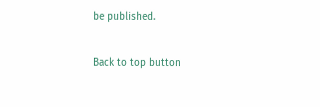be published.

Back to top button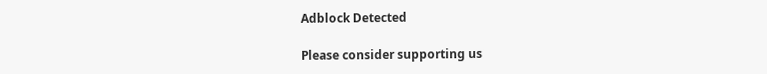Adblock Detected

Please consider supporting us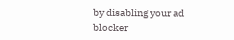by disabling your ad blocker